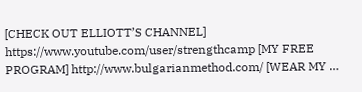[CHECK OUT ELLIOTT’S CHANNEL] https://www.youtube.com/user/strengthcamp [MY FREE PROGRAM] http://www.bulgarianmethod.com/ [WEAR MY …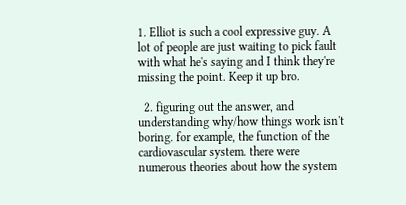1. Elliot is such a cool expressive guy. A lot of people are just waiting to pick fault with what he's saying and I think they're missing the point. Keep it up bro.

  2. figuring out the answer, and understanding why/how things work isn't boring. for example, the function of the cardiovascular system. there were numerous theories about how the system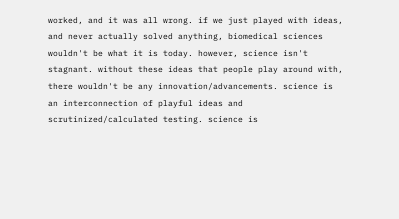worked, and it was all wrong. if we just played with ideas, and never actually solved anything, biomedical sciences wouldn't be what it is today. however, science isn't stagnant. without these ideas that people play around with, there wouldn't be any innovation/advancements. science is an interconnection of playful ideas and scrutinized/calculated testing. science is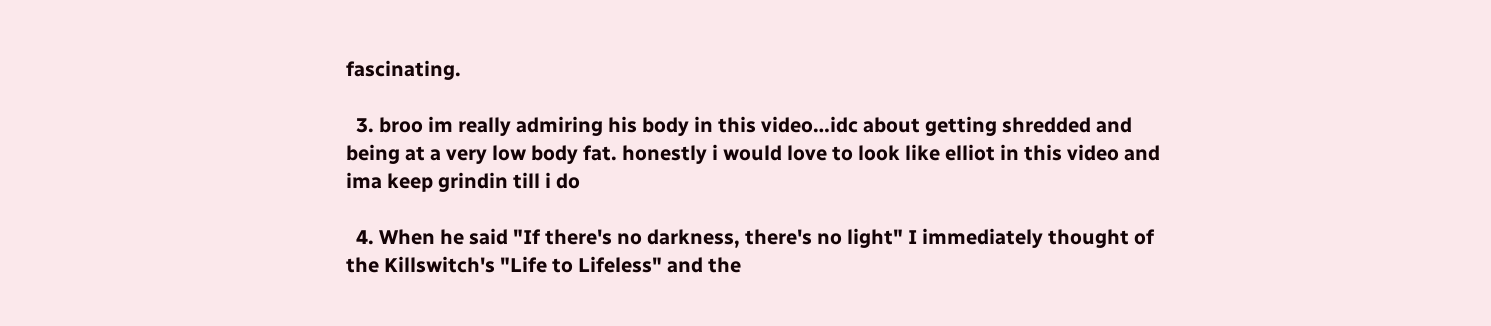fascinating.

  3. broo im really admiring his body in this video…idc about getting shredded and being at a very low body fat. honestly i would love to look like elliot in this video and ima keep grindin till i do

  4. When he said "If there's no darkness, there's no light" I immediately thought of the Killswitch's "Life to Lifeless" and the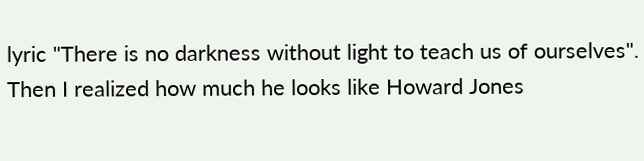lyric "There is no darkness without light to teach us of ourselves". Then I realized how much he looks like Howard Jones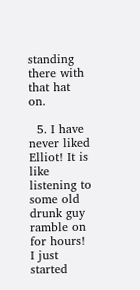standing there with that hat on.

  5. I have never liked Elliot! It is like listening to some old drunk guy ramble on for hours! I just started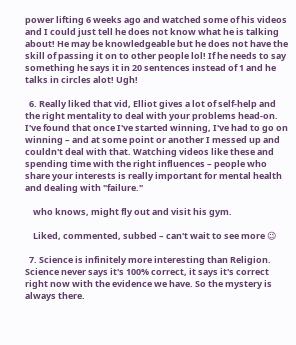power lifting 6 weeks ago and watched some of his videos and I could just tell he does not know what he is talking about! He may be knowledgeable but he does not have the skill of passing it on to other people lol! If he needs to say something he says it in 20 sentences instead of 1 and he talks in circles alot! Ugh!

  6. Really liked that vid, Elliot gives a lot of self-help and the right mentality to deal with your problems head-on. I've found that once I've started winning, I've had to go on winning – and at some point or another I messed up and couldn't deal with that. Watching videos like these and spending time with the right influences – people who share your interests is really important for mental health and dealing with "failure."

    who knows, might fly out and visit his gym.

    Liked, commented, subbed – can't wait to see more 😉

  7. Science is infinitely more interesting than Religion. Science never says it's 100% correct, it says it's correct right now with the evidence we have. So the mystery is always there.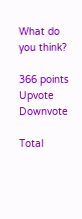What do you think?

366 points
Upvote Downvote

Total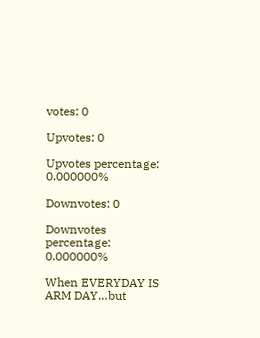votes: 0

Upvotes: 0

Upvotes percentage: 0.000000%

Downvotes: 0

Downvotes percentage: 0.000000%

When EVERYDAY IS ARM DAY…but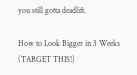you still gotta deadlift.

How to Look Bigger in 3 Weeks (TARGET THIS!)